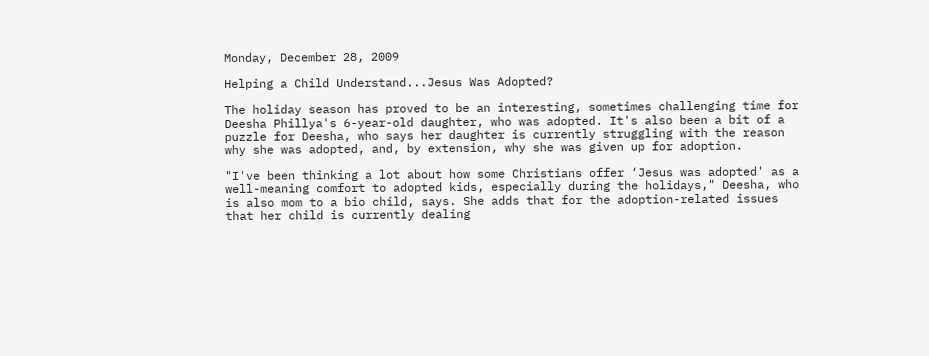Monday, December 28, 2009

Helping a Child Understand...Jesus Was Adopted?

The holiday season has proved to be an interesting, sometimes challenging time for Deesha Phillya's 6-year-old daughter, who was adopted. It's also been a bit of a puzzle for Deesha, who says her daughter is currently struggling with the reason why she was adopted, and, by extension, why she was given up for adoption.

"I've been thinking a lot about how some Christians offer ‘Jesus was adopted' as a well-meaning comfort to adopted kids, especially during the holidays," Deesha, who is also mom to a bio child, says. She adds that for the adoption-related issues that her child is currently dealing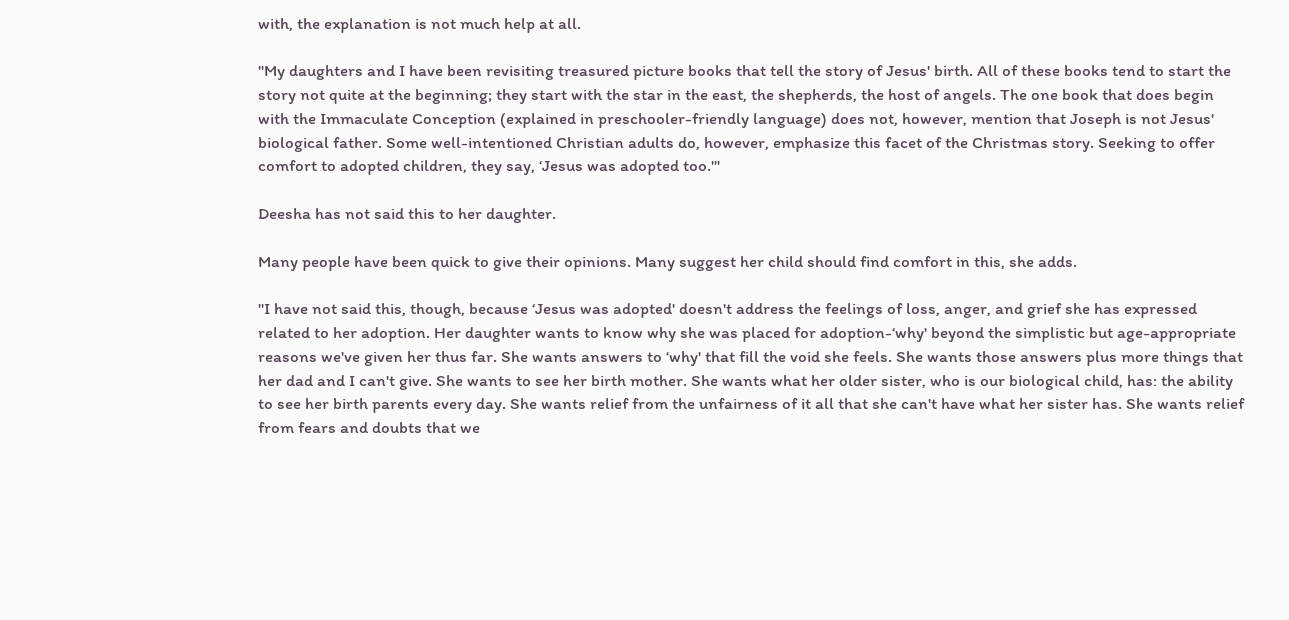with, the explanation is not much help at all.

"My daughters and I have been revisiting treasured picture books that tell the story of Jesus' birth. All of these books tend to start the story not quite at the beginning; they start with the star in the east, the shepherds, the host of angels. The one book that does begin with the Immaculate Conception (explained in preschooler-friendly language) does not, however, mention that Joseph is not Jesus' biological father. Some well-intentioned Christian adults do, however, emphasize this facet of the Christmas story. Seeking to offer comfort to adopted children, they say, ‘Jesus was adopted too.'"

Deesha has not said this to her daughter.

Many people have been quick to give their opinions. Many suggest her child should find comfort in this, she adds.

"I have not said this, though, because ‘Jesus was adopted' doesn't address the feelings of loss, anger, and grief she has expressed related to her adoption. Her daughter wants to know why she was placed for adoption-‘why' beyond the simplistic but age-appropriate reasons we've given her thus far. She wants answers to ‘why' that fill the void she feels. She wants those answers plus more things that her dad and I can't give. She wants to see her birth mother. She wants what her older sister, who is our biological child, has: the ability to see her birth parents every day. She wants relief from the unfairness of it all that she can't have what her sister has. She wants relief from fears and doubts that we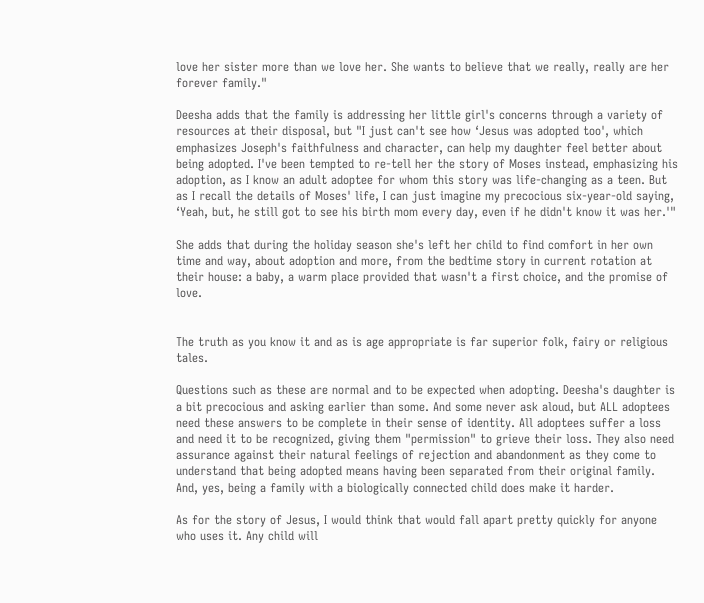love her sister more than we love her. She wants to believe that we really, really are her forever family."

Deesha adds that the family is addressing her little girl's concerns through a variety of resources at their disposal, but "I just can't see how ‘Jesus was adopted too', which emphasizes Joseph's faithfulness and character, can help my daughter feel better about being adopted. I've been tempted to re-tell her the story of Moses instead, emphasizing his adoption, as I know an adult adoptee for whom this story was life-changing as a teen. But as I recall the details of Moses' life, I can just imagine my precocious six-year-old saying, ‘Yeah, but, he still got to see his birth mom every day, even if he didn't know it was her.'"

She adds that during the holiday season she's left her child to find comfort in her own time and way, about adoption and more, from the bedtime story in current rotation at their house: a baby, a warm place provided that wasn't a first choice, and the promise of love.


The truth as you know it and as is age appropriate is far superior folk, fairy or religious tales.

Questions such as these are normal and to be expected when adopting. Deesha's daughter is a bit precocious and asking earlier than some. And some never ask aloud, but ALL adoptees need these answers to be complete in their sense of identity. All adoptees suffer a loss and need it to be recognized, giving them "permission" to grieve their loss. They also need assurance against their natural feelings of rejection and abandonment as they come to understand that being adopted means having been separated from their original family. And, yes, being a family with a biologically connected child does make it harder.

As for the story of Jesus, I would think that would fall apart pretty quickly for anyone who uses it. Any child will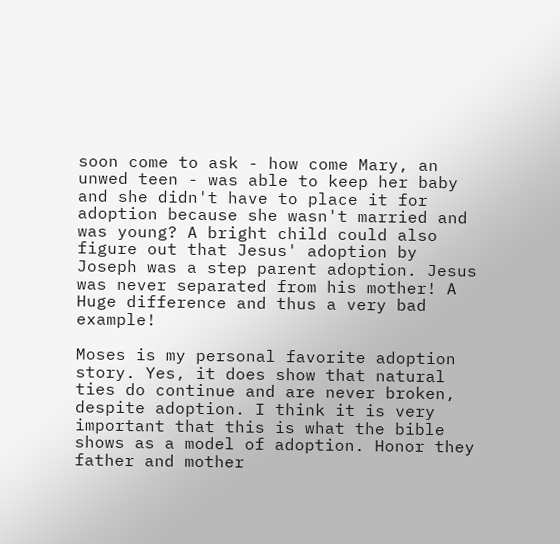soon come to ask - how come Mary, an unwed teen - was able to keep her baby and she didn't have to place it for adoption because she wasn't married and was young? A bright child could also figure out that Jesus' adoption by Joseph was a step parent adoption. Jesus was never separated from his mother! A Huge difference and thus a very bad example!

Moses is my personal favorite adoption story. Yes, it does show that natural ties do continue and are never broken, despite adoption. I think it is very important that this is what the bible shows as a model of adoption. Honor they father and mother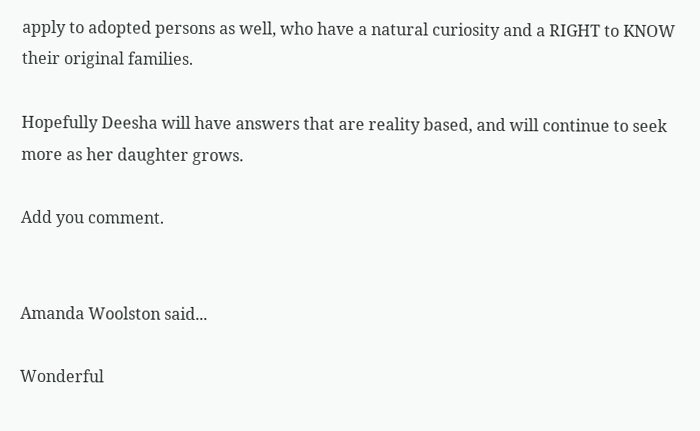apply to adopted persons as well, who have a natural curiosity and a RIGHT to KNOW their original families.

Hopefully Deesha will have answers that are reality based, and will continue to seek more as her daughter grows.

Add you comment.


Amanda Woolston said...

Wonderful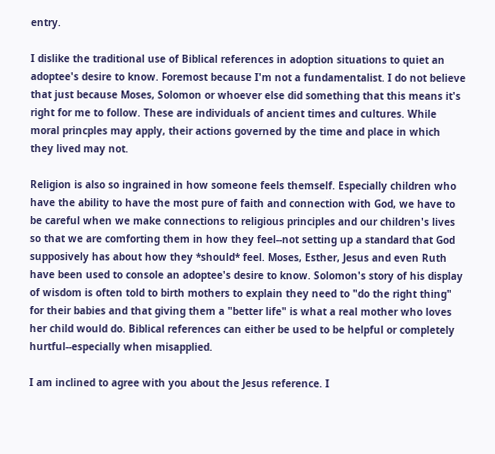entry.

I dislike the traditional use of Biblical references in adoption situations to quiet an adoptee's desire to know. Foremost because I'm not a fundamentalist. I do not believe that just because Moses, Solomon or whoever else did something that this means it's right for me to follow. These are individuals of ancient times and cultures. While moral princples may apply, their actions governed by the time and place in which they lived may not.

Religion is also so ingrained in how someone feels themself. Especially children who have the ability to have the most pure of faith and connection with God, we have to be careful when we make connections to religious principles and our children's lives so that we are comforting them in how they feel--not setting up a standard that God supposively has about how they *should* feel. Moses, Esther, Jesus and even Ruth have been used to console an adoptee's desire to know. Solomon's story of his display of wisdom is often told to birth mothers to explain they need to "do the right thing" for their babies and that giving them a "better life" is what a real mother who loves her child would do. Biblical references can either be used to be helpful or completely hurtful--especially when misapplied.

I am inclined to agree with you about the Jesus reference. I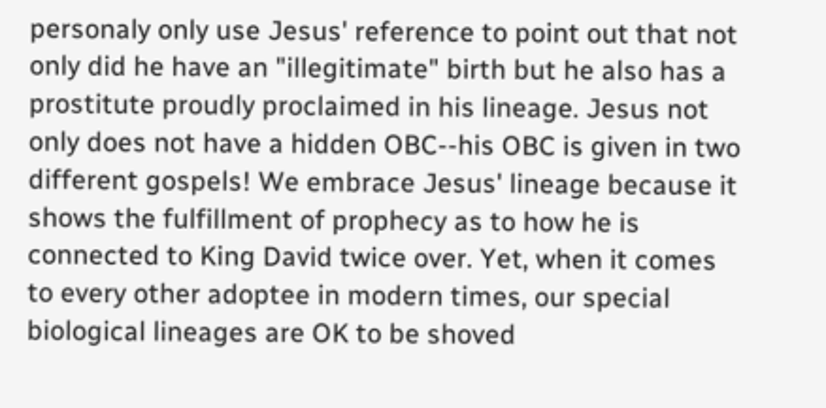personaly only use Jesus' reference to point out that not only did he have an "illegitimate" birth but he also has a prostitute proudly proclaimed in his lineage. Jesus not only does not have a hidden OBC--his OBC is given in two different gospels! We embrace Jesus' lineage because it shows the fulfillment of prophecy as to how he is connected to King David twice over. Yet, when it comes to every other adoptee in modern times, our special biological lineages are OK to be shoved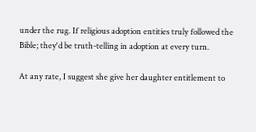under the rug. If religious adoption entities truly followed the Bible; they'd be truth-telling in adoption at every turn.

At any rate, I suggest she give her daughter entitlement to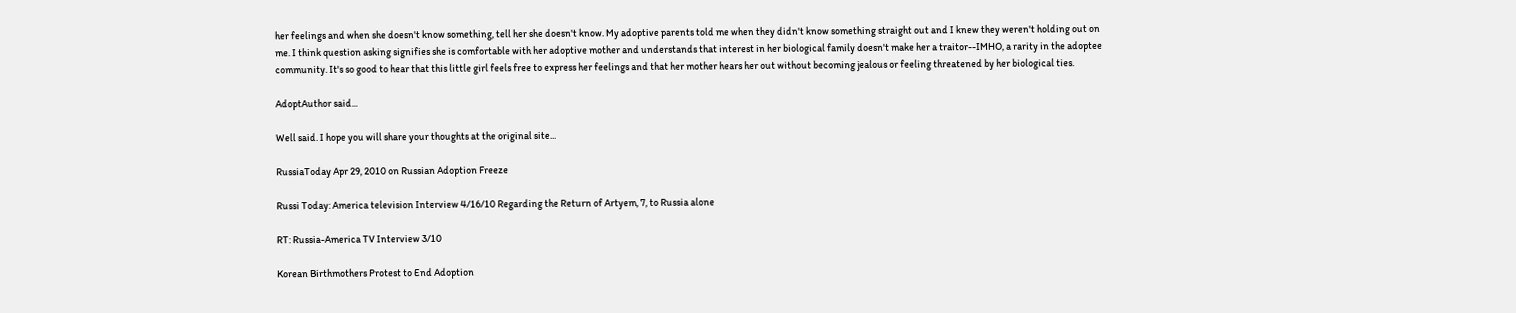her feelings and when she doesn't know something, tell her she doesn't know. My adoptive parents told me when they didn't know something straight out and I knew they weren't holding out on me. I think question asking signifies she is comfortable with her adoptive mother and understands that interest in her biological family doesn't make her a traitor--IMHO, a rarity in the adoptee community. It's so good to hear that this little girl feels free to express her feelings and that her mother hears her out without becoming jealous or feeling threatened by her biological ties.

AdoptAuthor said...

Well said. I hope you will share your thoughts at the original site...

RussiaToday Apr 29, 2010 on Russian Adoption Freeze

Russi Today: America television Interview 4/16/10 Regarding the Return of Artyem, 7, to Russia alone

RT: Russia-America TV Interview 3/10

Korean Birthmothers Protest to End Adoption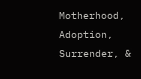Motherhood, Adoption, Surrender, &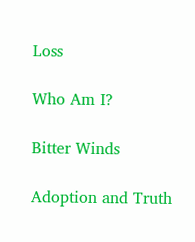Loss

Who Am I?

Bitter Winds

Adoption and Truth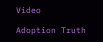Video

Adoption Truth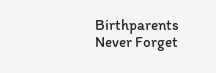Birthparents Never Forget